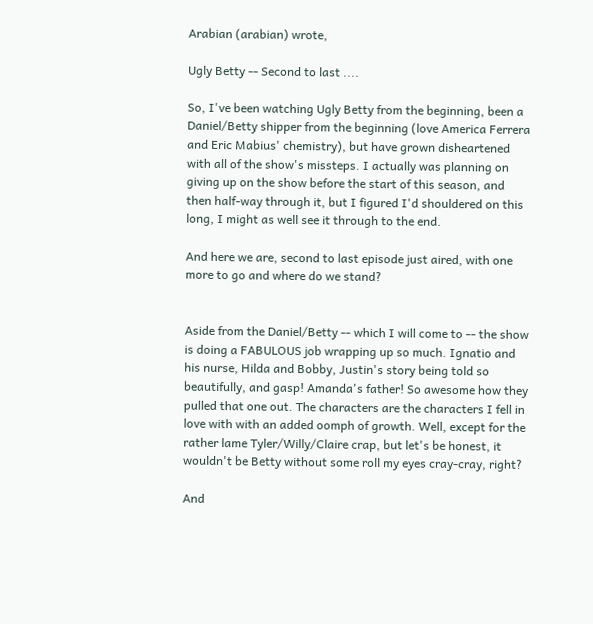Arabian (arabian) wrote,

Ugly Betty -- Second to last ....

So, I've been watching Ugly Betty from the beginning, been a Daniel/Betty shipper from the beginning (love America Ferrera and Eric Mabius' chemistry), but have grown disheartened with all of the show's missteps. I actually was planning on giving up on the show before the start of this season, and then half-way through it, but I figured I'd shouldered on this long, I might as well see it through to the end.

And here we are, second to last episode just aired, with one more to go and where do we stand?


Aside from the Daniel/Betty -- which I will come to -- the show is doing a FABULOUS job wrapping up so much. Ignatio and his nurse, Hilda and Bobby, Justin's story being told so beautifully, and gasp! Amanda's father! So awesome how they pulled that one out. The characters are the characters I fell in love with with an added oomph of growth. Well, except for the rather lame Tyler/Willy/Claire crap, but let's be honest, it wouldn't be Betty without some roll my eyes cray-cray, right?

And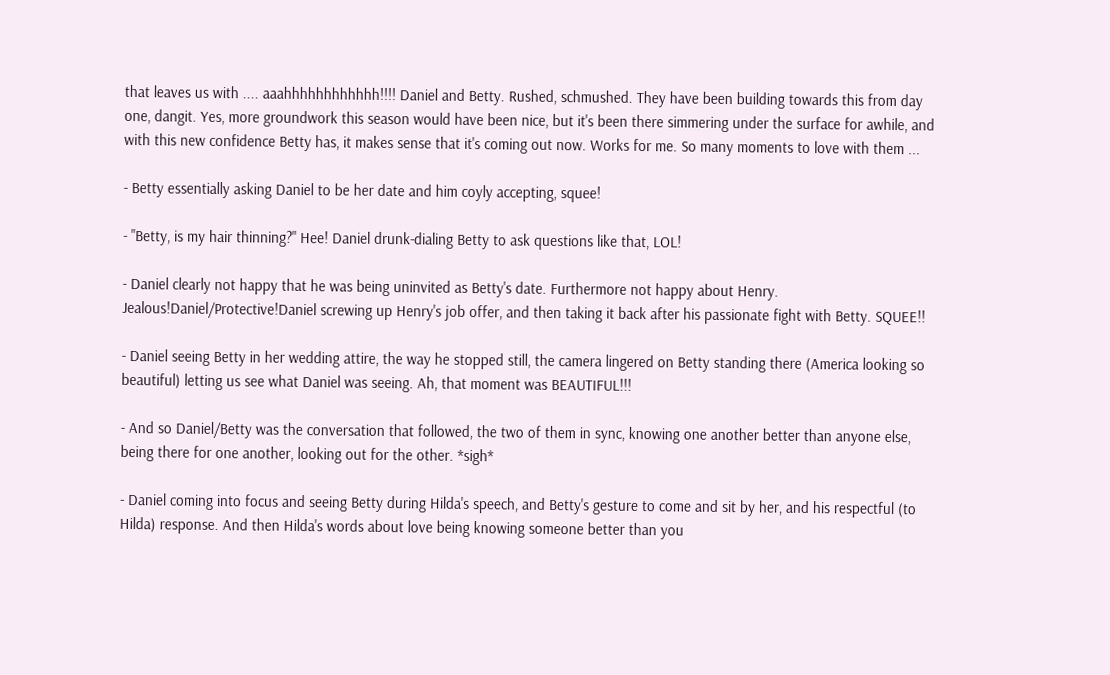that leaves us with .... aaahhhhhhhhhhhh!!!! Daniel and Betty. Rushed, schmushed. They have been building towards this from day one, dangit. Yes, more groundwork this season would have been nice, but it's been there simmering under the surface for awhile, and with this new confidence Betty has, it makes sense that it's coming out now. Works for me. So many moments to love with them ...

- Betty essentially asking Daniel to be her date and him coyly accepting, squee!

- "Betty, is my hair thinning?" Hee! Daniel drunk-dialing Betty to ask questions like that, LOL!

- Daniel clearly not happy that he was being uninvited as Betty's date. Furthermore not happy about Henry. Jealous!Daniel/Protective!Daniel screwing up Henry's job offer, and then taking it back after his passionate fight with Betty. SQUEE!!

- Daniel seeing Betty in her wedding attire, the way he stopped still, the camera lingered on Betty standing there (America looking so beautiful) letting us see what Daniel was seeing. Ah, that moment was BEAUTIFUL!!!

- And so Daniel/Betty was the conversation that followed, the two of them in sync, knowing one another better than anyone else, being there for one another, looking out for the other. *sigh*

- Daniel coming into focus and seeing Betty during Hilda's speech, and Betty's gesture to come and sit by her, and his respectful (to Hilda) response. And then Hilda's words about love being knowing someone better than you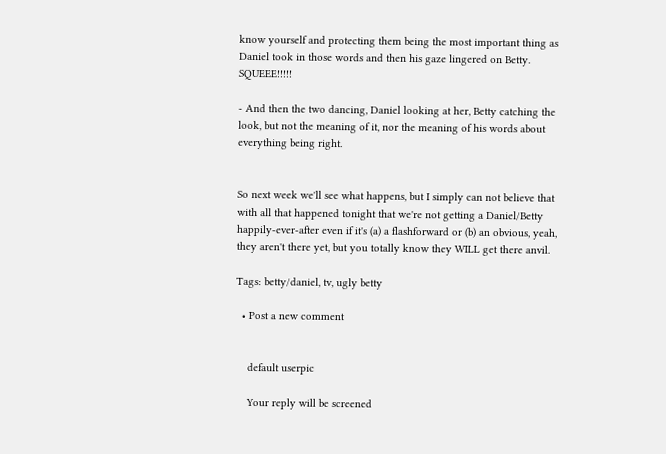know yourself and protecting them being the most important thing as Daniel took in those words and then his gaze lingered on Betty. SQUEEE!!!!!

- And then the two dancing, Daniel looking at her, Betty catching the look, but not the meaning of it, nor the meaning of his words about everything being right.


So next week we'll see what happens, but I simply can not believe that with all that happened tonight that we're not getting a Daniel/Betty happily-ever-after even if it's (a) a flashforward or (b) an obvious, yeah, they aren't there yet, but you totally know they WILL get there anvil.

Tags: betty/daniel, tv, ugly betty

  • Post a new comment


    default userpic

    Your reply will be screened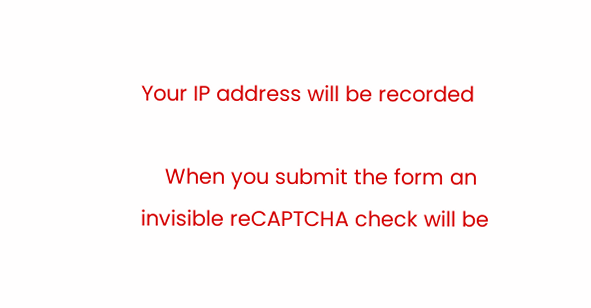Your IP address will be recorded

    When you submit the form an invisible reCAPTCHA check will be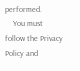performed.
    You must follow the Privacy Policy and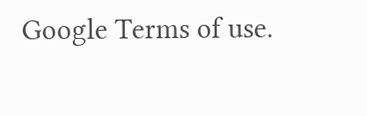Google Terms of use.